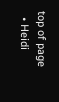top of page
  • Heidi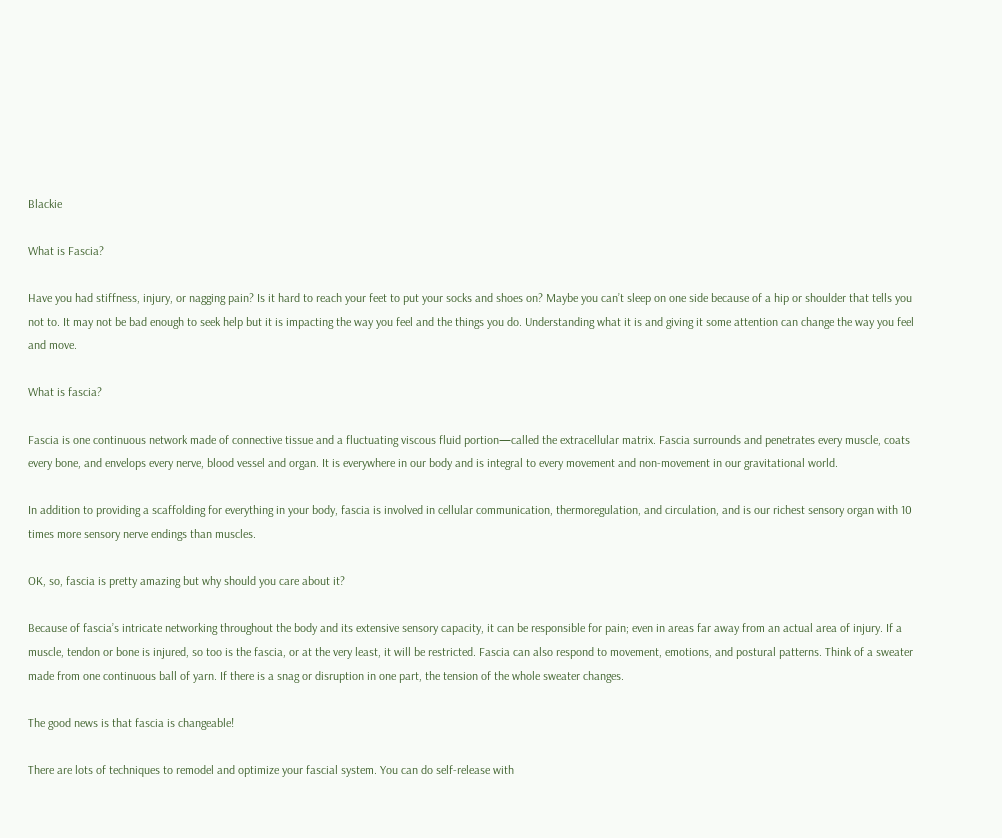Blackie

What is Fascia?

Have you had stiffness, injury, or nagging pain? Is it hard to reach your feet to put your socks and shoes on? Maybe you can’t sleep on one side because of a hip or shoulder that tells you not to. It may not be bad enough to seek help but it is impacting the way you feel and the things you do. Understanding what it is and giving it some attention can change the way you feel and move.

What is fascia?

Fascia is one continuous network made of connective tissue and a fluctuating viscous fluid portion—called the extracellular matrix. Fascia surrounds and penetrates every muscle, coats every bone, and envelops every nerve, blood vessel and organ. It is everywhere in our body and is integral to every movement and non-movement in our gravitational world.

In addition to providing a scaffolding for everything in your body, fascia is involved in cellular communication, thermoregulation, and circulation, and is our richest sensory organ with 10 times more sensory nerve endings than muscles.

OK, so, fascia is pretty amazing but why should you care about it?

Because of fascia’s intricate networking throughout the body and its extensive sensory capacity, it can be responsible for pain; even in areas far away from an actual area of injury. If a muscle, tendon or bone is injured, so too is the fascia, or at the very least, it will be restricted. Fascia can also respond to movement, emotions, and postural patterns. Think of a sweater made from one continuous ball of yarn. If there is a snag or disruption in one part, the tension of the whole sweater changes.

The good news is that fascia is changeable!

There are lots of techniques to remodel and optimize your fascial system. You can do self-release with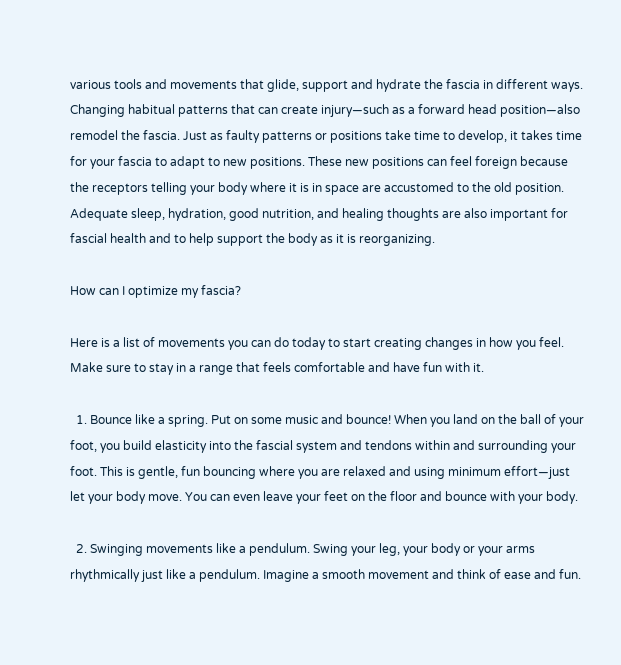various tools and movements that glide, support and hydrate the fascia in different ways. Changing habitual patterns that can create injury—such as a forward head position—also remodel the fascia. Just as faulty patterns or positions take time to develop, it takes time for your fascia to adapt to new positions. These new positions can feel foreign because the receptors telling your body where it is in space are accustomed to the old position. Adequate sleep, hydration, good nutrition, and healing thoughts are also important for fascial health and to help support the body as it is reorganizing.

How can I optimize my fascia?

Here is a list of movements you can do today to start creating changes in how you feel. Make sure to stay in a range that feels comfortable and have fun with it.

  1. Bounce like a spring. Put on some music and bounce! When you land on the ball of your foot, you build elasticity into the fascial system and tendons within and surrounding your foot. This is gentle, fun bouncing where you are relaxed and using minimum effort—just let your body move. You can even leave your feet on the floor and bounce with your body.

  2. Swinging movements like a pendulum. Swing your leg, your body or your arms rhythmically just like a pendulum. Imagine a smooth movement and think of ease and fun.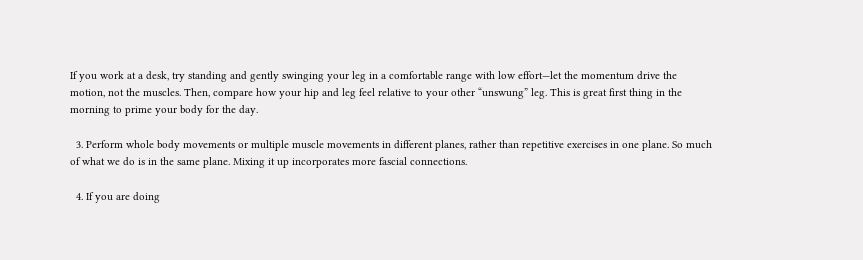If you work at a desk, try standing and gently swinging your leg in a comfortable range with low effort—let the momentum drive the motion, not the muscles. Then, compare how your hip and leg feel relative to your other “unswung” leg. This is great first thing in the morning to prime your body for the day.

  3. Perform whole body movements or multiple muscle movements in different planes, rather than repetitive exercises in one plane. So much of what we do is in the same plane. Mixing it up incorporates more fascial connections.

  4. If you are doing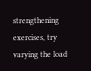strengthening exercises, try varying the load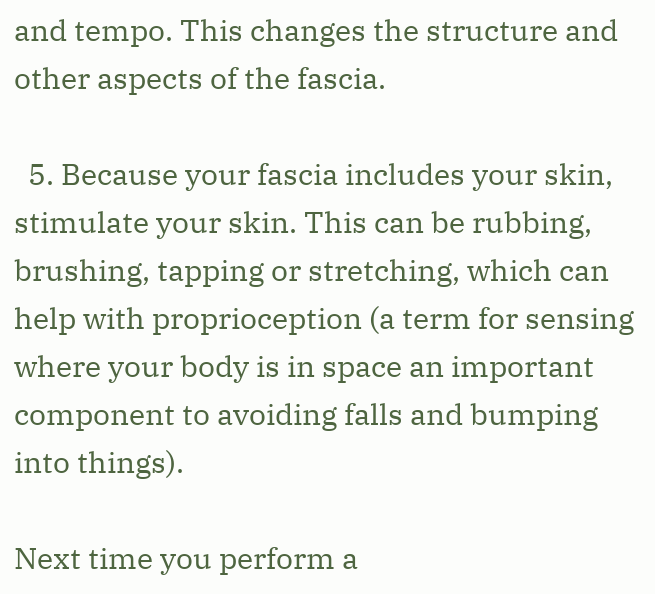and tempo. This changes the structure and other aspects of the fascia.

  5. Because your fascia includes your skin, stimulate your skin. This can be rubbing, brushing, tapping or stretching, which can help with proprioception (a term for sensing where your body is in space an important component to avoiding falls and bumping into things).

Next time you perform a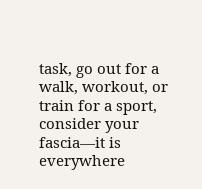task, go out for a walk, workout, or train for a sport, consider your fascia—it is everywhere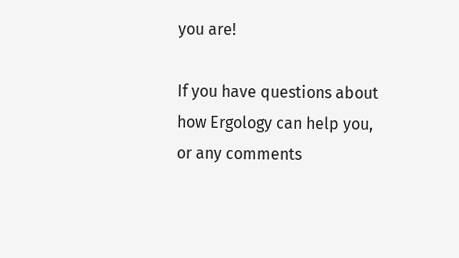you are!

If you have questions about how Ergology can help you, or any comments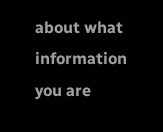about what information you are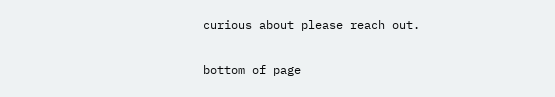curious about please reach out.

bottom of page